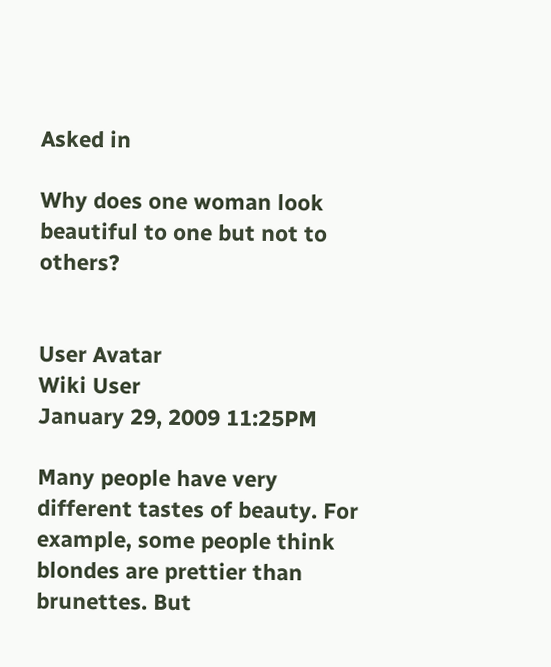Asked in

Why does one woman look beautiful to one but not to others?


User Avatar
Wiki User
January 29, 2009 11:25PM

Many people have very different tastes of beauty. For example, some people think blondes are prettier than brunettes. But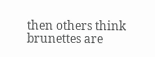then others think brunettes are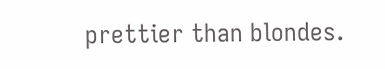prettier than blondes.